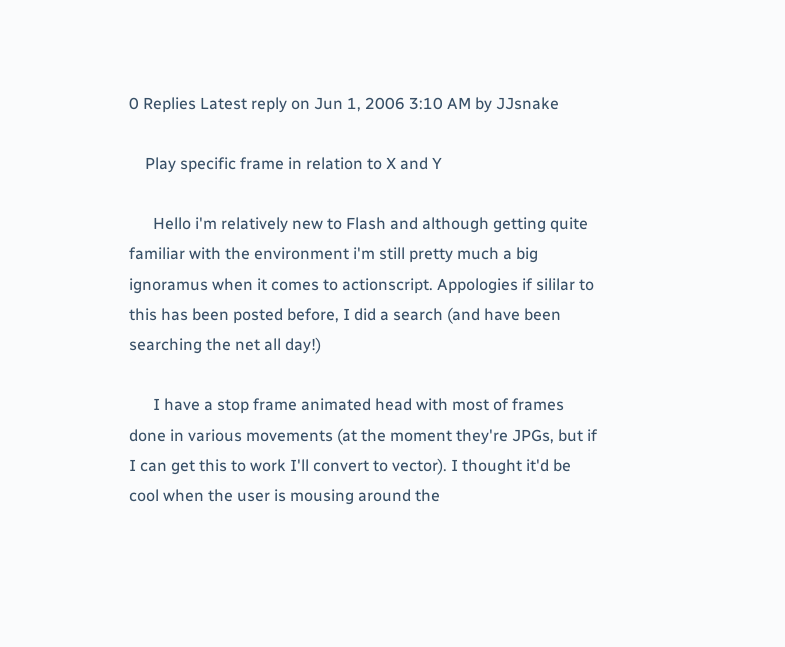0 Replies Latest reply on Jun 1, 2006 3:10 AM by JJsnake

    Play specific frame in relation to X and Y

      Hello i'm relatively new to Flash and although getting quite familiar with the environment i'm still pretty much a big ignoramus when it comes to actionscript. Appologies if sililar to this has been posted before, I did a search (and have been searching the net all day!)

      I have a stop frame animated head with most of frames done in various movements (at the moment they're JPGs, but if I can get this to work I'll convert to vector). I thought it'd be cool when the user is mousing around the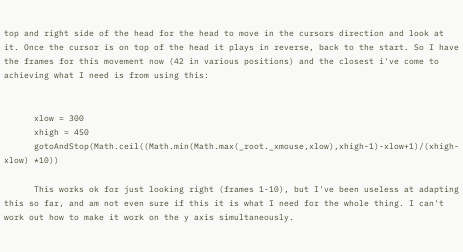top and right side of the head for the head to move in the cursors direction and look at it. Once the cursor is on top of the head it plays in reverse, back to the start. So I have the frames for this movement now (42 in various positions) and the closest i've come to achieving what I need is from using this:


      xlow = 300
      xhigh = 450
      gotoAndStop(Math.ceil((Math.min(Math.max(_root._xmouse,xlow),xhigh-1)-xlow+1)/(xhigh-xlow) *10))

      This works ok for just looking right (frames 1-10), but I've been useless at adapting this so far, and am not even sure if this it is what I need for the whole thing. I can't work out how to make it work on the y axis simultaneously.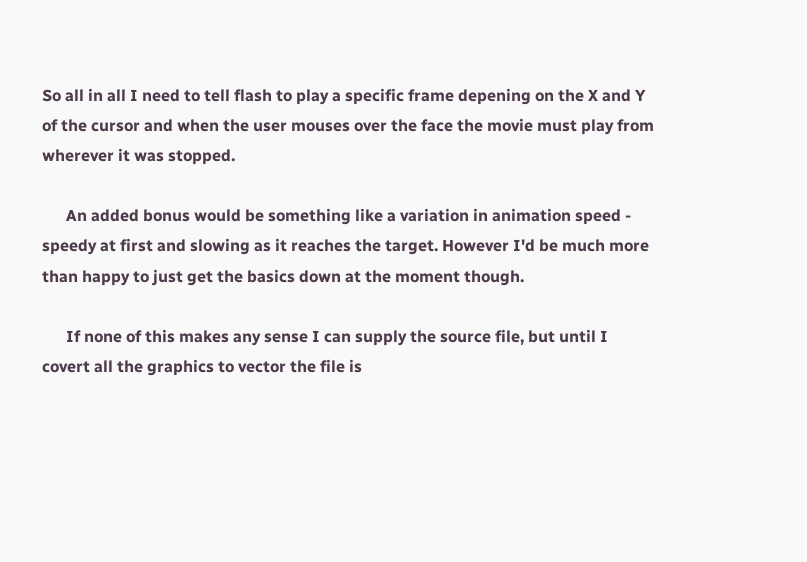So all in all I need to tell flash to play a specific frame depening on the X and Y of the cursor and when the user mouses over the face the movie must play from wherever it was stopped.

      An added bonus would be something like a variation in animation speed - speedy at first and slowing as it reaches the target. However I'd be much more than happy to just get the basics down at the moment though.

      If none of this makes any sense I can supply the source file, but until I covert all the graphics to vector the file is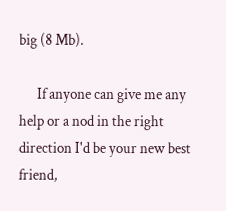big (8 Mb).

      If anyone can give me any help or a nod in the right direction I'd be your new best friend,